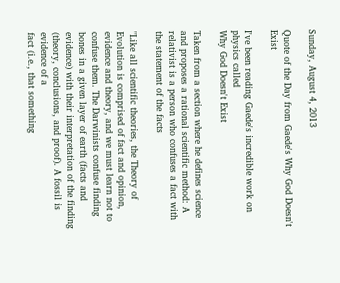Sunday, August 4, 2013

Quote of the Day from Gaede's Why God Doesn't Exist

I've been reading Gaede's incredible work on physics called
Why God Doesn't Exist

Taken from a section where he defines science and proposes a rational scientific method: A relativist is a person who confuses a fact with the statement of the facts

"Like all scientific theories, the Theory of Evolution is comprised of fact and opinion, evidence and theory, and we must learn not to confuse them. The Darwinists confuse finding bones in a given layer of earth (facts and evidence) with their interpretation of the finding (theory, conclusions, and proof). A fossil is evidence of a
fact (i.e., that something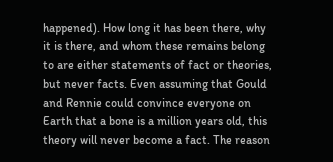happened). How long it has been there, why it is there, and whom these remains belong to are either statements of fact or theories, but never facts. Even assuming that Gould and Rennie could convince everyone on Earth that a bone is a million years old, this theory will never become a fact. The reason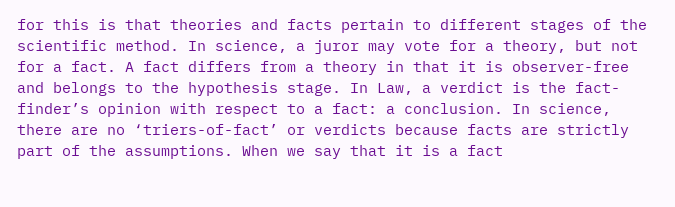for this is that theories and facts pertain to different stages of the scientific method. In science, a juror may vote for a theory, but not for a fact. A fact differs from a theory in that it is observer-free and belongs to the hypothesis stage. In Law, a verdict is the fact-finder’s opinion with respect to a fact: a conclusion. In science, there are no ‘triers-of-fact’ or verdicts because facts are strictly part of the assumptions. When we say that it is a fact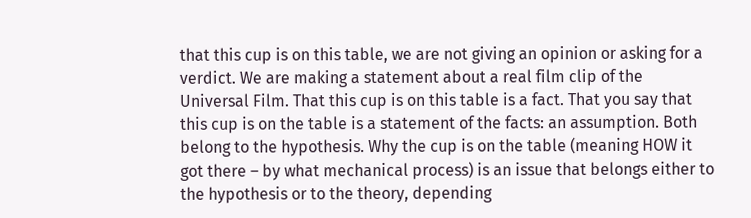that this cup is on this table, we are not giving an opinion or asking for a verdict. We are making a statement about a real film clip of the Universal Film. That this cup is on this table is a fact. That you say that this cup is on the table is a statement of the facts: an assumption. Both belong to the hypothesis. Why the cup is on the table (meaning HOW it got there – by what mechanical process) is an issue that belongs either to the hypothesis or to the theory, depending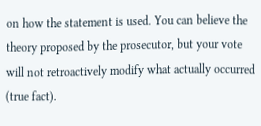on how the statement is used. You can believe the theory proposed by the prosecutor, but your vote will not retroactively modify what actually occurred (true fact).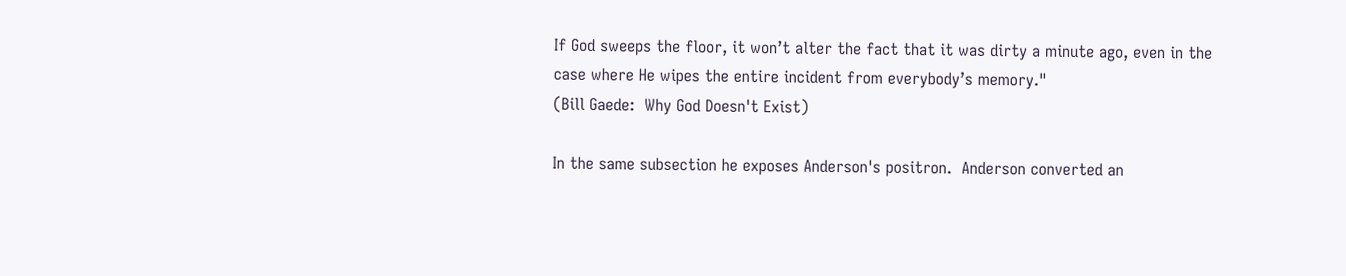If God sweeps the floor, it won’t alter the fact that it was dirty a minute ago, even in the case where He wipes the entire incident from everybody’s memory."
(Bill Gaede:  Why God Doesn't Exist)

In the same subsection he exposes Anderson's positron.  Anderson converted an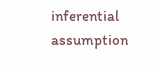inferential assumption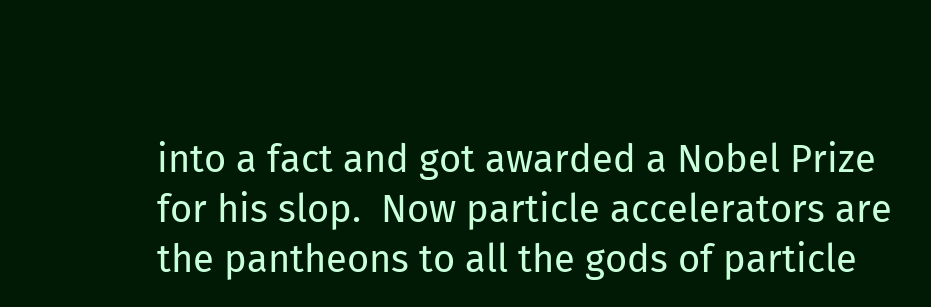into a fact and got awarded a Nobel Prize for his slop.  Now particle accelerators are the pantheons to all the gods of particle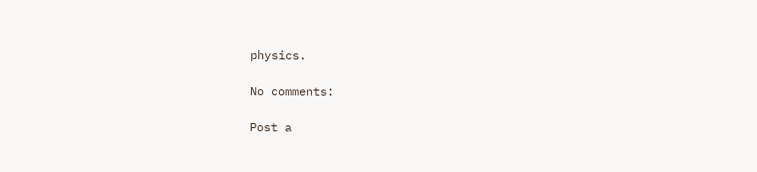physics.

No comments:

Post a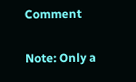Comment

Note: Only a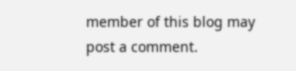member of this blog may post a comment.